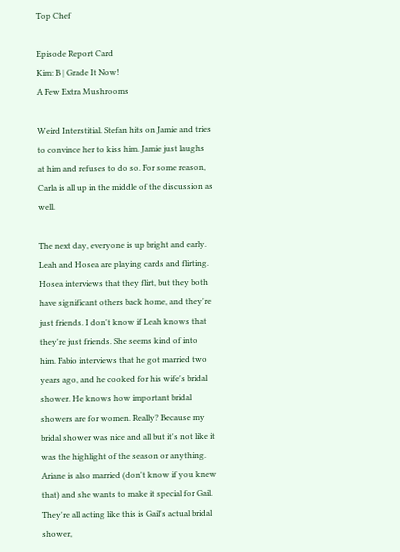Top Chef

Episode Report Card
Kim: B | Grade It Now!
A Few Extra Mushrooms

Weird Interstitial. Stefan hits on Jamie and tries to convince her to kiss him. Jamie just laughs at him and refuses to do so. For some reason, Carla is all up in the middle of the discussion as well.

The next day, everyone is up bright and early. Leah and Hosea are playing cards and flirting. Hosea interviews that they flirt, but they both have significant others back home, and they're just friends. I don't know if Leah knows that they're just friends. She seems kind of into him. Fabio interviews that he got married two years ago, and he cooked for his wife's bridal shower. He knows how important bridal showers are for women. Really? Because my bridal shower was nice and all but it's not like it was the highlight of the season or anything. Ariane is also married (don't know if you knew that) and she wants to make it special for Gail. They're all acting like this is Gail's actual bridal shower,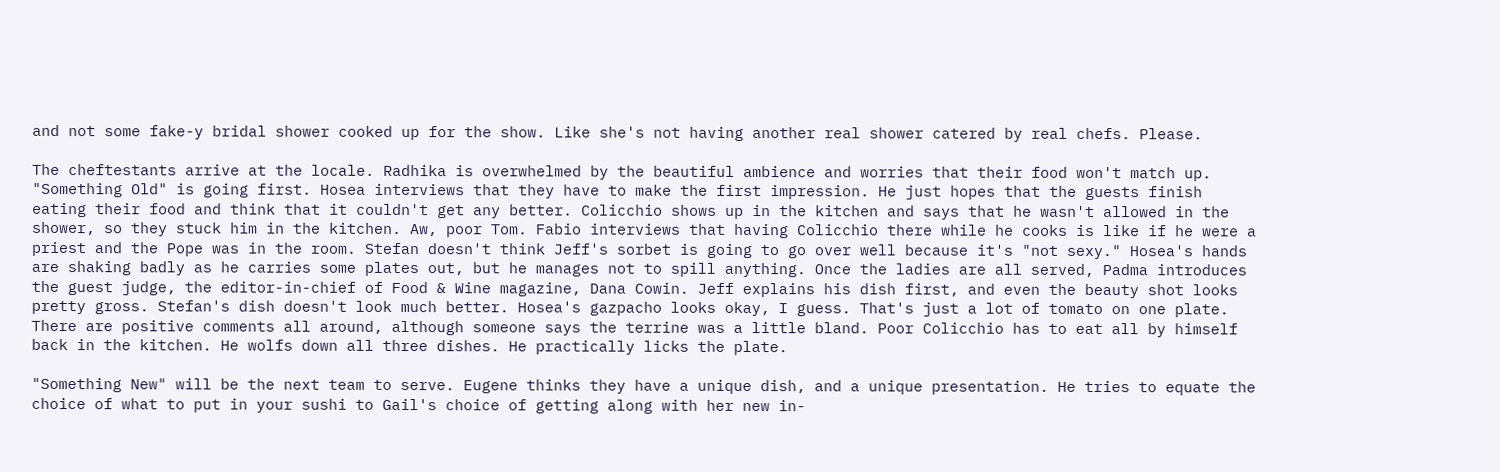and not some fake-y bridal shower cooked up for the show. Like she's not having another real shower catered by real chefs. Please.

The cheftestants arrive at the locale. Radhika is overwhelmed by the beautiful ambience and worries that their food won't match up. "Something Old" is going first. Hosea interviews that they have to make the first impression. He just hopes that the guests finish eating their food and think that it couldn't get any better. Colicchio shows up in the kitchen and says that he wasn't allowed in the shower, so they stuck him in the kitchen. Aw, poor Tom. Fabio interviews that having Colicchio there while he cooks is like if he were a priest and the Pope was in the room. Stefan doesn't think Jeff's sorbet is going to go over well because it's "not sexy." Hosea's hands are shaking badly as he carries some plates out, but he manages not to spill anything. Once the ladies are all served, Padma introduces the guest judge, the editor-in-chief of Food & Wine magazine, Dana Cowin. Jeff explains his dish first, and even the beauty shot looks pretty gross. Stefan's dish doesn't look much better. Hosea's gazpacho looks okay, I guess. That's just a lot of tomato on one plate. There are positive comments all around, although someone says the terrine was a little bland. Poor Colicchio has to eat all by himself back in the kitchen. He wolfs down all three dishes. He practically licks the plate.

"Something New" will be the next team to serve. Eugene thinks they have a unique dish, and a unique presentation. He tries to equate the choice of what to put in your sushi to Gail's choice of getting along with her new in-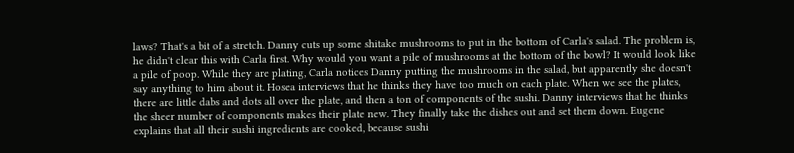laws? That's a bit of a stretch. Danny cuts up some shitake mushrooms to put in the bottom of Carla's salad. The problem is, he didn't clear this with Carla first. Why would you want a pile of mushrooms at the bottom of the bowl? It would look like a pile of poop. While they are plating, Carla notices Danny putting the mushrooms in the salad, but apparently she doesn't say anything to him about it. Hosea interviews that he thinks they have too much on each plate. When we see the plates, there are little dabs and dots all over the plate, and then a ton of components of the sushi. Danny interviews that he thinks the sheer number of components makes their plate new. They finally take the dishes out and set them down. Eugene explains that all their sushi ingredients are cooked, because sushi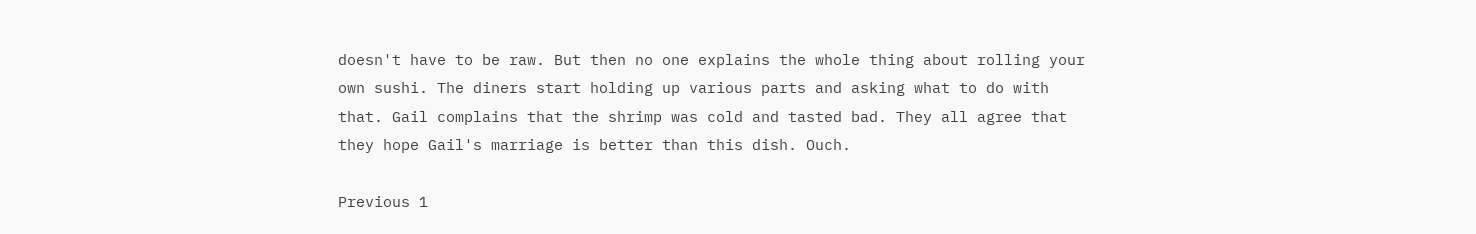doesn't have to be raw. But then no one explains the whole thing about rolling your own sushi. The diners start holding up various parts and asking what to do with that. Gail complains that the shrimp was cold and tasted bad. They all agree that they hope Gail's marriage is better than this dish. Ouch.

Previous 1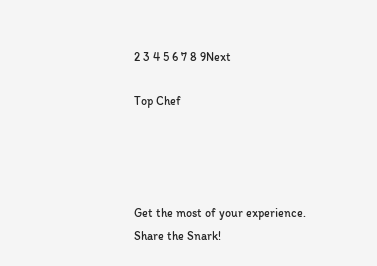2 3 4 5 6 7 8 9Next

Top Chef




Get the most of your experience.
Share the Snark!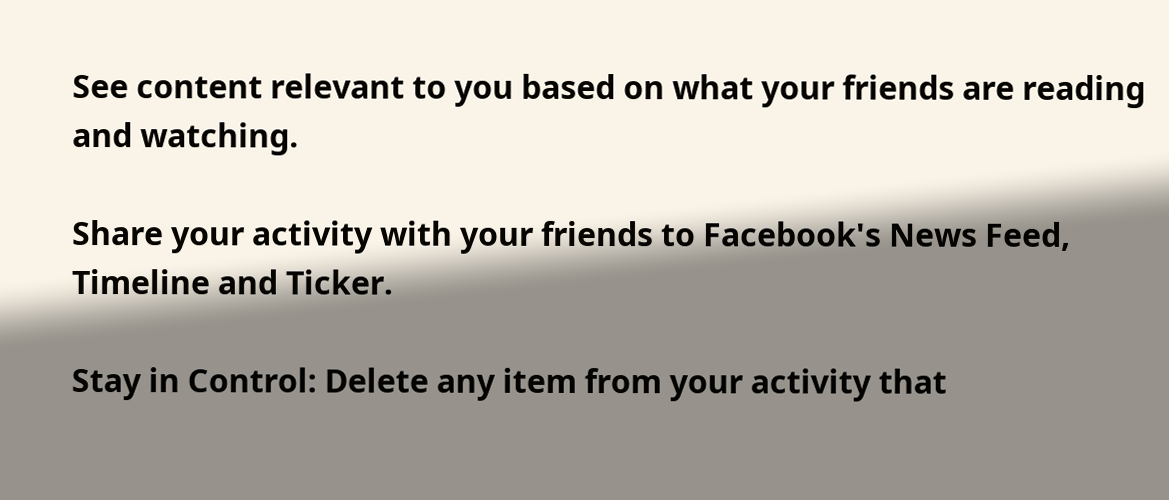See content relevant to you based on what your friends are reading and watching.

Share your activity with your friends to Facebook's News Feed, Timeline and Ticker.

Stay in Control: Delete any item from your activity that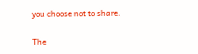you choose not to share.

The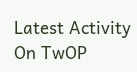Latest Activity On TwOP